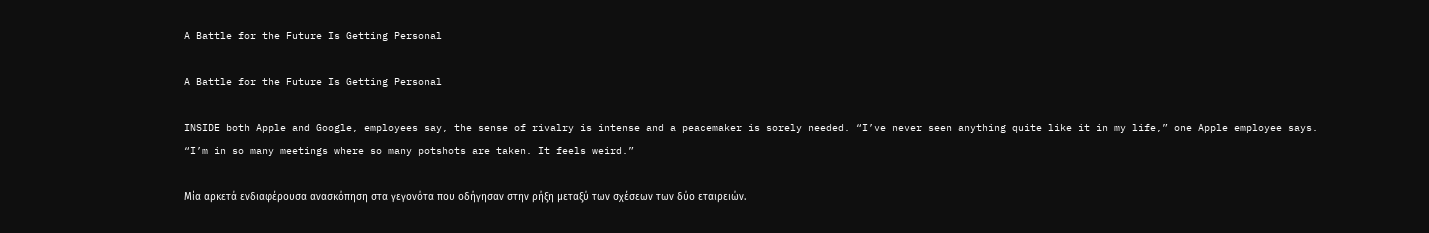A Battle for the Future Is Getting Personal

A Battle for the Future Is Getting Personal

INSIDE both Apple and Google, employees say, the sense of rivalry is intense and a peacemaker is sorely needed. “I’ve never seen anything quite like it in my life,” one Apple employee says. “I’m in so many meetings where so many potshots are taken. It feels weird.”

Μία αρκετά ενδιαφέρουσα ανασκόπηση στα γεγονότα που οδήγησαν στην ρήξη μεταξύ των σχέσεων των δύο εταιρειών.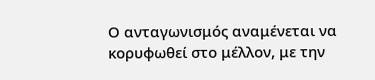Ο ανταγωνισμός αναμένεται να κορυφωθεί στο μέλλον, με την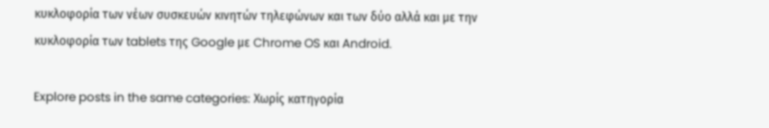κυκλοφορία των νέων συσκευών κινητών τηλεφώνων και των δύο αλλά και με την κυκλοφορία των tablets της Google με Chrome OS και Android.

Explore posts in the same categories: Χωρίς κατηγορία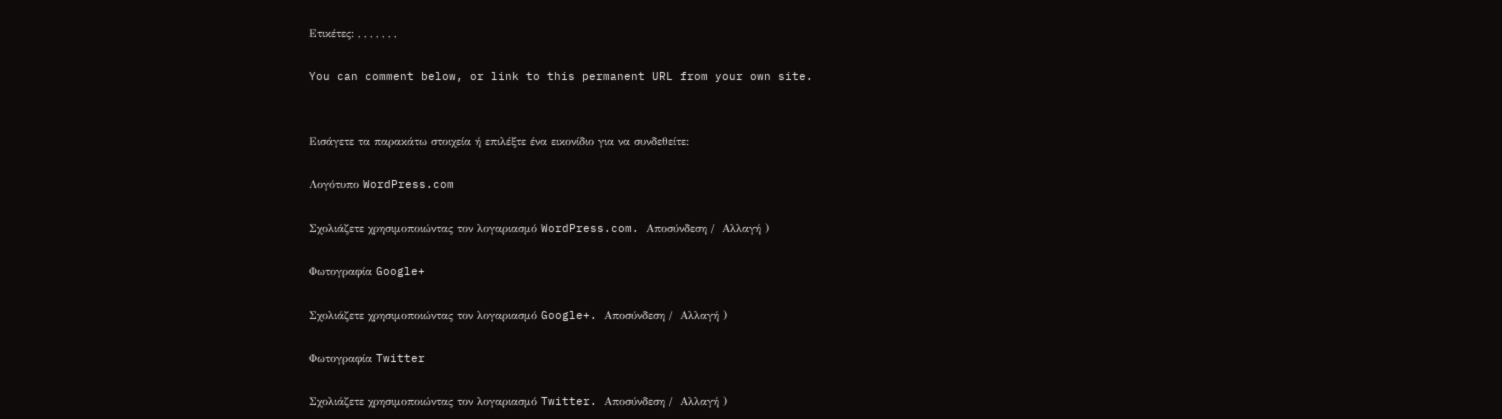Ετικέτες: , , , , , , ,

You can comment below, or link to this permanent URL from your own site.


Εισάγετε τα παρακάτω στοιχεία ή επιλέξτε ένα εικονίδιο για να συνδεθείτε:

Λογότυπο WordPress.com

Σχολιάζετε χρησιμοποιώντας τον λογαριασμό WordPress.com. Αποσύνδεση /  Αλλαγή )

Φωτογραφία Google+

Σχολιάζετε χρησιμοποιώντας τον λογαριασμό Google+. Αποσύνδεση /  Αλλαγή )

Φωτογραφία Twitter

Σχολιάζετε χρησιμοποιώντας τον λογαριασμό Twitter. Αποσύνδεση /  Αλλαγή )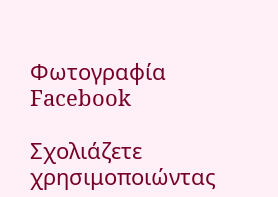Φωτογραφία Facebook

Σχολιάζετε χρησιμοποιώντας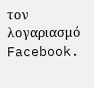τον λογαριασμό Facebook.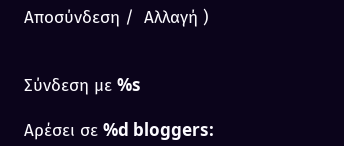Αποσύνδεση /  Αλλαγή )


Σύνδεση με %s

Αρέσει σε %d bloggers: